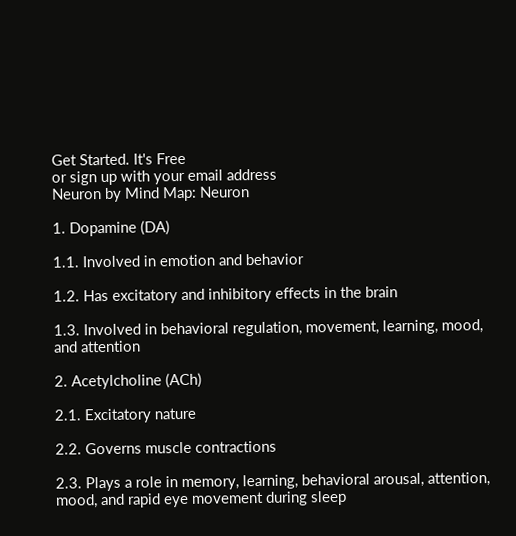Get Started. It's Free
or sign up with your email address
Neuron by Mind Map: Neuron

1. Dopamine (DA)

1.1. Involved in emotion and behavior

1.2. Has excitatory and inhibitory effects in the brain

1.3. Involved in behavioral regulation, movement, learning, mood, and attention

2. Acetylcholine (ACh)

2.1. Excitatory nature

2.2. Governs muscle contractions

2.3. Plays a role in memory, learning, behavioral arousal, attention, mood, and rapid eye movement during sleep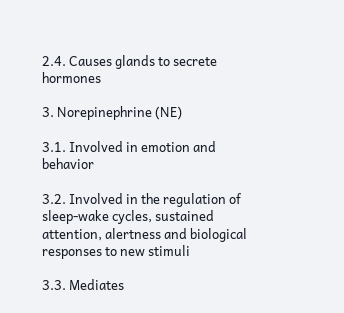2.4. Causes glands to secrete hormones

3. Norepinephrine (NE)

3.1. Involved in emotion and behavior

3.2. Involved in the regulation of sleep-wake cycles, sustained attention, alertness and biological responses to new stimuli

3.3. Mediates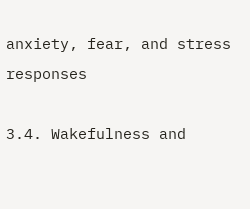anxiety, fear, and stress responses

3.4. Wakefulness and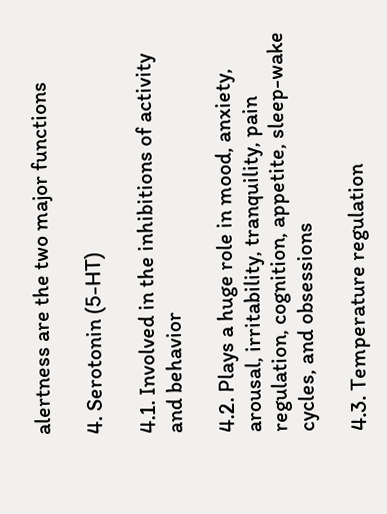alertness are the two major functions

4. Serotonin (5-HT)

4.1. Involved in the inhibitions of activity and behavior

4.2. Plays a huge role in mood, anxiety, arousal, irritability, tranquility, pain regulation, cognition, appetite, sleep-wake cycles, and obsessions

4.3. Temperature regulation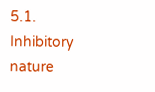5.1. Inhibitory nature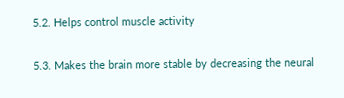5.2. Helps control muscle activity

5.3. Makes the brain more stable by decreasing the neural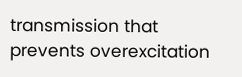transmission that prevents overexcitation